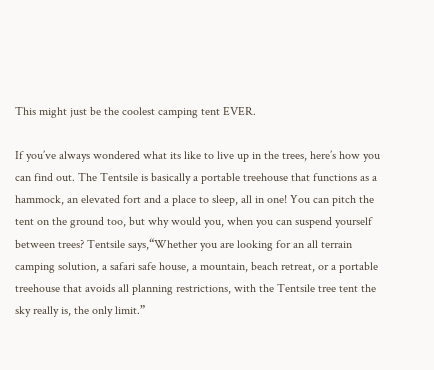This might just be the coolest camping tent EVER.

If you’ve always wondered what its like to live up in the trees, here’s how you can find out. The Tentsile is basically a portable treehouse that functions as a hammock, an elevated fort and a place to sleep, all in one! You can pitch the tent on the ground too, but why would you, when you can suspend yourself between trees? Tentsile says,“Whether you are looking for an all terrain camping solution, a safari safe house, a mountain, beach retreat, or a portable treehouse that avoids all planning restrictions, with the Tentsile tree tent the sky really is, the only limit.”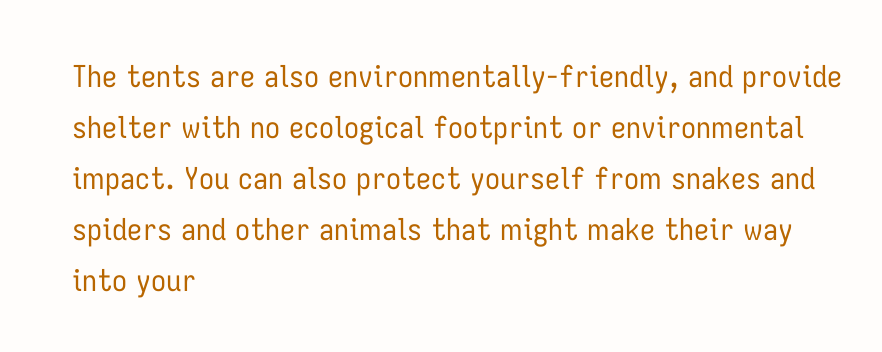The tents are also environmentally-friendly, and provide shelter with no ecological footprint or environmental impact. You can also protect yourself from snakes and spiders and other animals that might make their way into your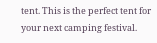tent. This is the perfect tent for your next camping festival.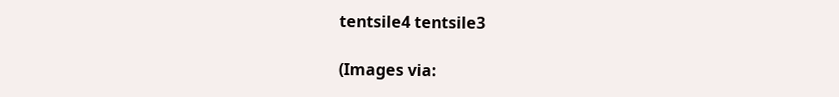tentsile4 tentsile3

(Images via: